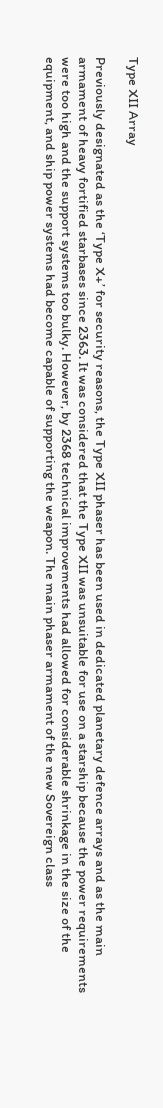Type XII Array

Previously designated as the ‘Type X+’ for security reasons, the Type XII phaser has been used in dedicated planetary defence arrays and as the main armament of heavy fortified starbases since 2363. It was considered that the Type XII was unsuitable for use on a starship because the power requirements were too high and the support systems too bulky. However, by 2368 technical improvements had allowed for considerable shrinkage in the size of the equipment, and ship power systems had become capable of supporting the weapon. The main phaser armament of the new Sovereign class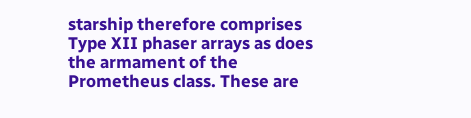starship therefore comprises Type XII phaser arrays as does the armament of the Prometheus class. These are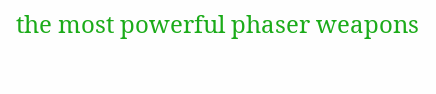the most powerful phaser weapons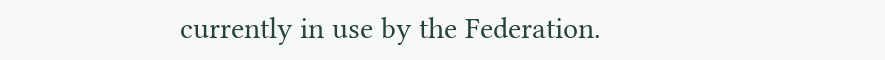currently in use by the Federation.